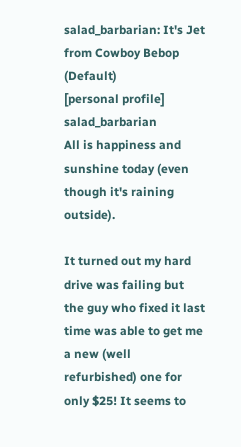salad_barbarian: It's Jet from Cowboy Bebop (Default)
[personal profile] salad_barbarian
All is happiness and sunshine today (even though it's raining outside).

It turned out my hard drive was failing but the guy who fixed it last time was able to get me a new (well refurbished) one for only $25! It seems to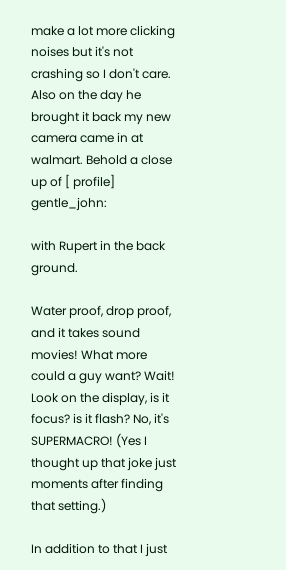make a lot more clicking noises but it's not crashing so I don't care. Also on the day he brought it back my new camera came in at walmart. Behold a close up of [ profile] gentle_john:

with Rupert in the back ground.

Water proof, drop proof, and it takes sound movies! What more could a guy want? Wait! Look on the display, is it focus? is it flash? No, it's SUPERMACRO! (Yes I thought up that joke just moments after finding that setting.)

In addition to that I just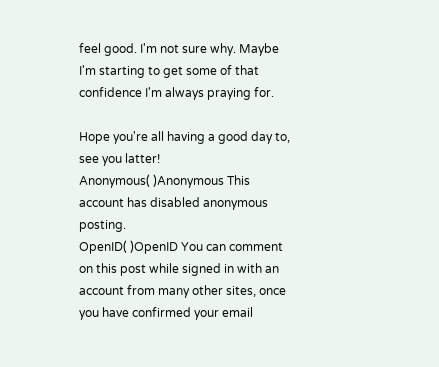feel good. I'm not sure why. Maybe I'm starting to get some of that confidence I'm always praying for.

Hope you're all having a good day to, see you latter!
Anonymous( )Anonymous This account has disabled anonymous posting.
OpenID( )OpenID You can comment on this post while signed in with an account from many other sites, once you have confirmed your email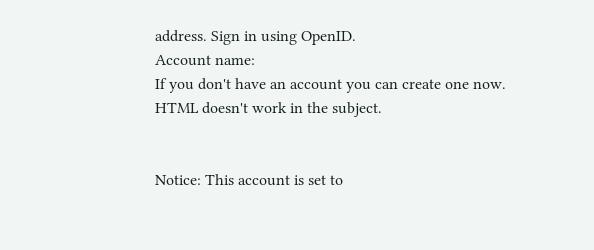address. Sign in using OpenID.
Account name:
If you don't have an account you can create one now.
HTML doesn't work in the subject.


Notice: This account is set to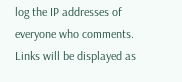log the IP addresses of everyone who comments.
Links will be displayed as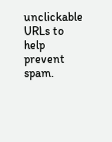unclickable URLs to help prevent spam.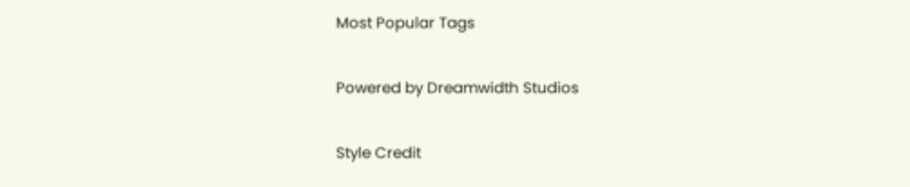Most Popular Tags

Powered by Dreamwidth Studios

Style Credit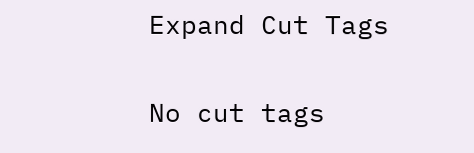Expand Cut Tags

No cut tags